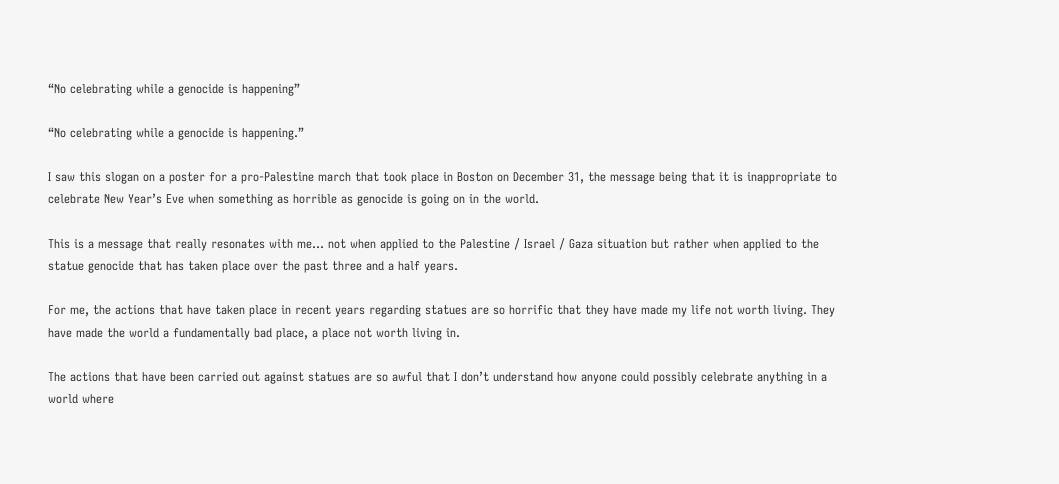“No celebrating while a genocide is happening”

“No celebrating while a genocide is happening.”

I saw this slogan on a poster for a pro-Palestine march that took place in Boston on December 31, the message being that it is inappropriate to celebrate New Year’s Eve when something as horrible as genocide is going on in the world.

This is a message that really resonates with me… not when applied to the Palestine / Israel / Gaza situation but rather when applied to the statue genocide that has taken place over the past three and a half years.

For me, the actions that have taken place in recent years regarding statues are so horrific that they have made my life not worth living. They have made the world a fundamentally bad place, a place not worth living in.

The actions that have been carried out against statues are so awful that I don’t understand how anyone could possibly celebrate anything in a world where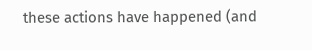these actions have happened (and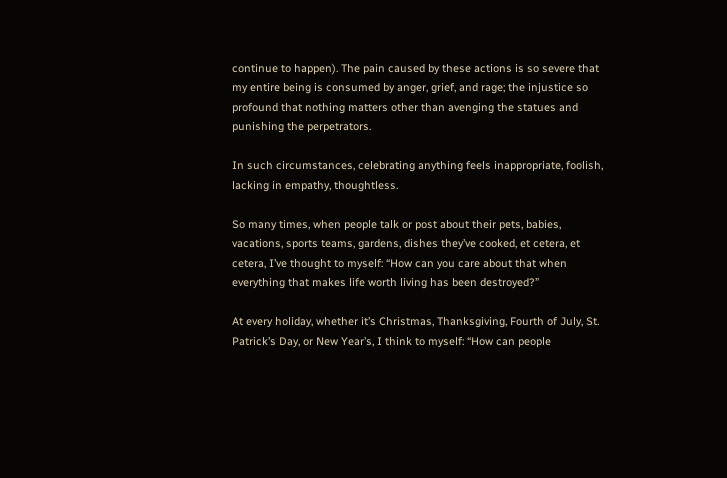continue to happen). The pain caused by these actions is so severe that my entire being is consumed by anger, grief, and rage; the injustice so profound that nothing matters other than avenging the statues and punishing the perpetrators.

In such circumstances, celebrating anything feels inappropriate, foolish, lacking in empathy, thoughtless.

So many times, when people talk or post about their pets, babies, vacations, sports teams, gardens, dishes they’ve cooked, et cetera, et cetera, I’ve thought to myself: “How can you care about that when everything that makes life worth living has been destroyed?”

At every holiday, whether it’s Christmas, Thanksgiving, Fourth of July, St. Patrick’s Day, or New Year’s, I think to myself: “How can people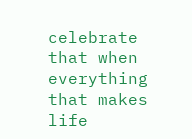celebrate that when everything that makes life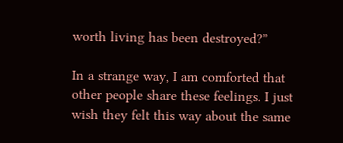worth living has been destroyed?”

In a strange way, I am comforted that other people share these feelings. I just wish they felt this way about the same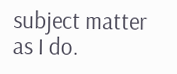subject matter as I do.